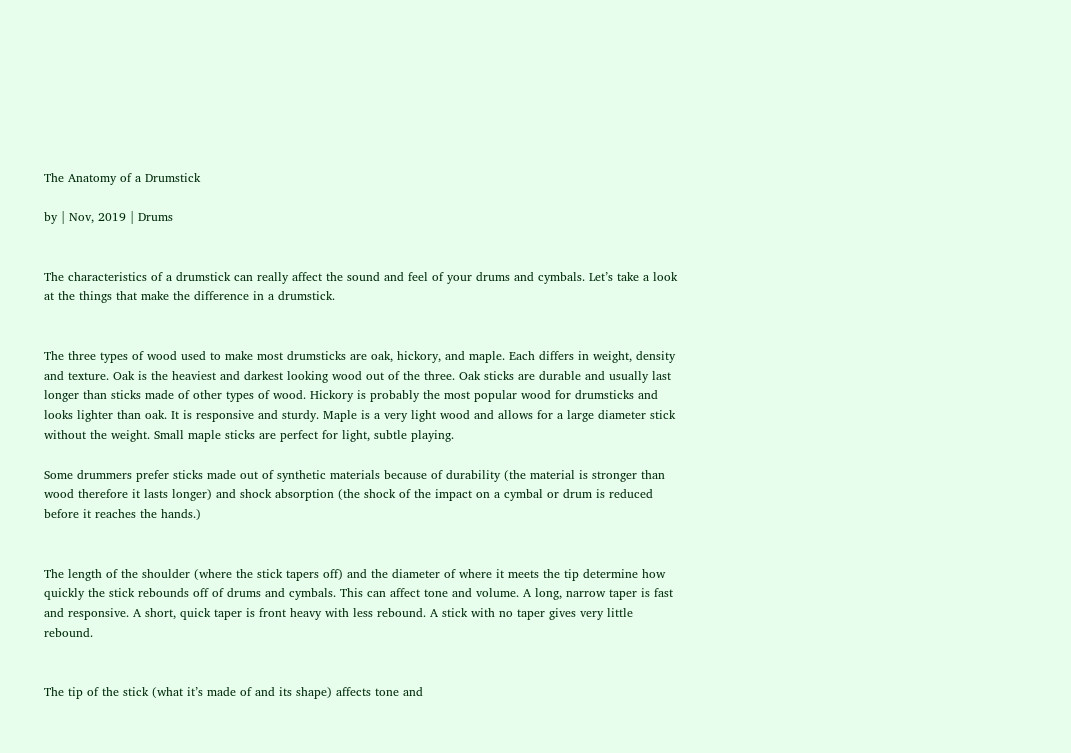The Anatomy of a Drumstick

by | Nov, 2019 | Drums


The characteristics of a drumstick can really affect the sound and feel of your drums and cymbals. Let’s take a look at the things that make the difference in a drumstick.


The three types of wood used to make most drumsticks are oak, hickory, and maple. Each differs in weight, density and texture. Oak is the heaviest and darkest looking wood out of the three. Oak sticks are durable and usually last longer than sticks made of other types of wood. Hickory is probably the most popular wood for drumsticks and looks lighter than oak. It is responsive and sturdy. Maple is a very light wood and allows for a large diameter stick without the weight. Small maple sticks are perfect for light, subtle playing.

Some drummers prefer sticks made out of synthetic materials because of durability (the material is stronger than wood therefore it lasts longer) and shock absorption (the shock of the impact on a cymbal or drum is reduced before it reaches the hands.)


The length of the shoulder (where the stick tapers off) and the diameter of where it meets the tip determine how quickly the stick rebounds off of drums and cymbals. This can affect tone and volume. A long, narrow taper is fast and responsive. A short, quick taper is front heavy with less rebound. A stick with no taper gives very little rebound.


The tip of the stick (what it’s made of and its shape) affects tone and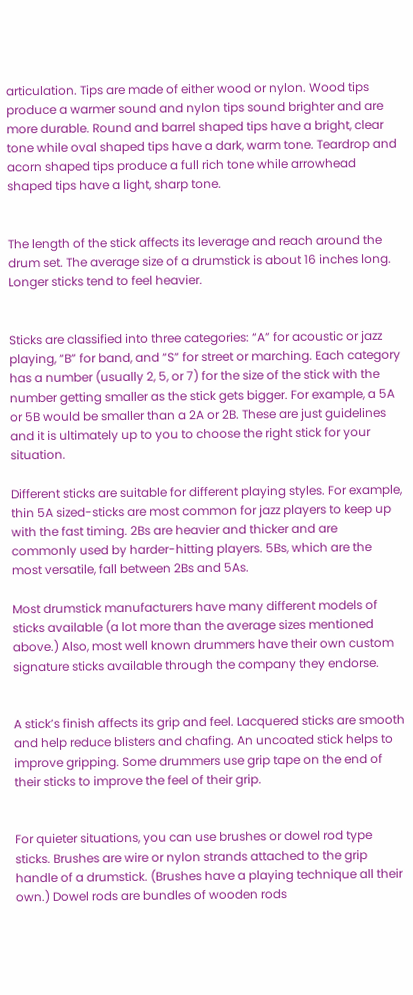articulation. Tips are made of either wood or nylon. Wood tips produce a warmer sound and nylon tips sound brighter and are more durable. Round and barrel shaped tips have a bright, clear tone while oval shaped tips have a dark, warm tone. Teardrop and acorn shaped tips produce a full rich tone while arrowhead shaped tips have a light, sharp tone.


The length of the stick affects its leverage and reach around the drum set. The average size of a drumstick is about 16 inches long. Longer sticks tend to feel heavier.


Sticks are classified into three categories: “A” for acoustic or jazz playing, “B” for band, and “S” for street or marching. Each category has a number (usually 2, 5, or 7) for the size of the stick with the number getting smaller as the stick gets bigger. For example, a 5A or 5B would be smaller than a 2A or 2B. These are just guidelines and it is ultimately up to you to choose the right stick for your situation.

Different sticks are suitable for different playing styles. For example, thin 5A sized-sticks are most common for jazz players to keep up with the fast timing. 2Bs are heavier and thicker and are commonly used by harder-hitting players. 5Bs, which are the most versatile, fall between 2Bs and 5As.

Most drumstick manufacturers have many different models of sticks available (a lot more than the average sizes mentioned above.) Also, most well known drummers have their own custom signature sticks available through the company they endorse.


A stick’s finish affects its grip and feel. Lacquered sticks are smooth and help reduce blisters and chafing. An uncoated stick helps to improve gripping. Some drummers use grip tape on the end of their sticks to improve the feel of their grip.


For quieter situations, you can use brushes or dowel rod type sticks. Brushes are wire or nylon strands attached to the grip handle of a drumstick. (Brushes have a playing technique all their own.) Dowel rods are bundles of wooden rods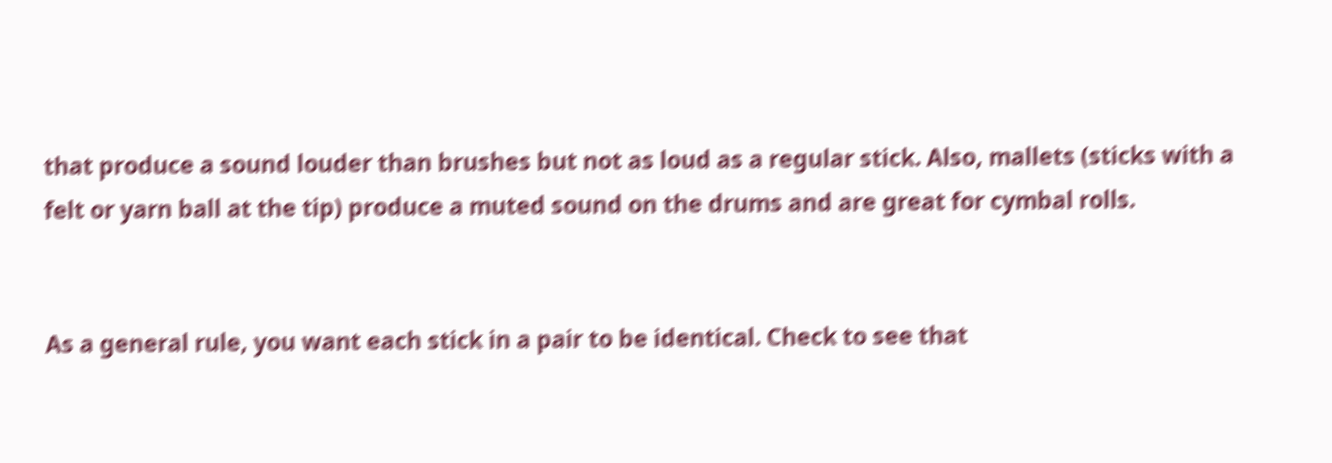that produce a sound louder than brushes but not as loud as a regular stick. Also, mallets (sticks with a felt or yarn ball at the tip) produce a muted sound on the drums and are great for cymbal rolls.


As a general rule, you want each stick in a pair to be identical. Check to see that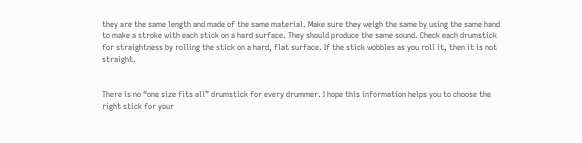they are the same length and made of the same material. Make sure they weigh the same by using the same hand to make a stroke with each stick on a hard surface. They should produce the same sound. Check each drumstick for straightness by rolling the stick on a hard, flat surface. If the stick wobbles as you roll it, then it is not straight.


There is no “one size fits all” drumstick for every drummer. I hope this information helps you to choose the right stick for your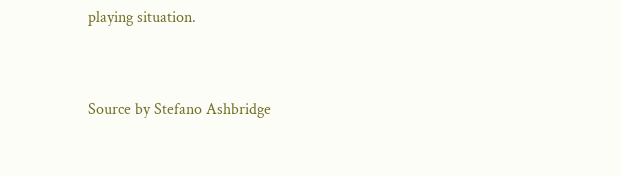playing situation.


Source by Stefano Ashbridge